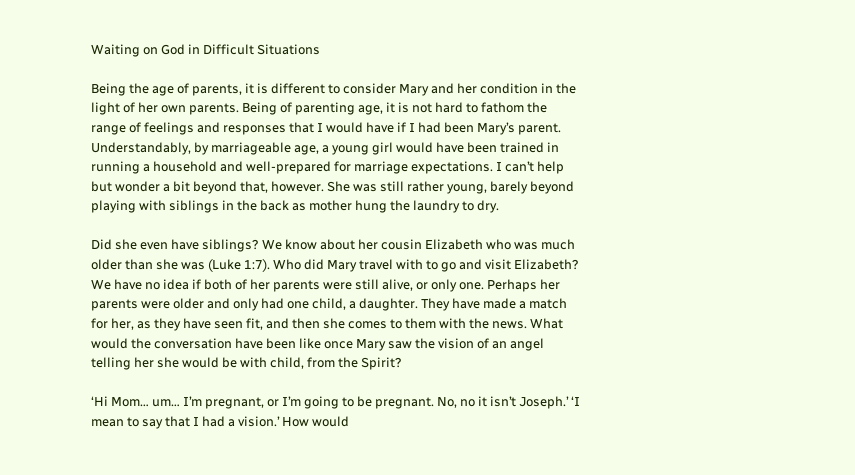Waiting on God in Difficult Situations

Being the age of parents, it is different to consider Mary and her condition in the light of her own parents. Being of parenting age, it is not hard to fathom the range of feelings and responses that I would have if I had been Mary’s parent. Understandably, by marriageable age, a young girl would have been trained in running a household and well-prepared for marriage expectations. I can’t help but wonder a bit beyond that, however. She was still rather young, barely beyond playing with siblings in the back as mother hung the laundry to dry.

Did she even have siblings? We know about her cousin Elizabeth who was much older than she was (Luke 1:7). Who did Mary travel with to go and visit Elizabeth? We have no idea if both of her parents were still alive, or only one. Perhaps her parents were older and only had one child, a daughter. They have made a match for her, as they have seen fit, and then she comes to them with the news. What would the conversation have been like once Mary saw the vision of an angel telling her she would be with child, from the Spirit?

‘Hi Mom… um… I’m pregnant, or I’m going to be pregnant. No, no it isn’t Joseph.’ ‘I mean to say that I had a vision.’ How would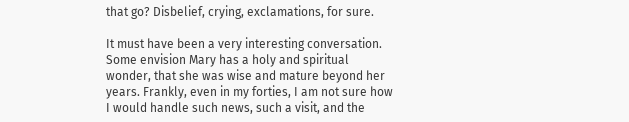that go? Disbelief, crying, exclamations, for sure.

It must have been a very interesting conversation. Some envision Mary has a holy and spiritual wonder, that she was wise and mature beyond her years. Frankly, even in my forties, I am not sure how I would handle such news, such a visit, and the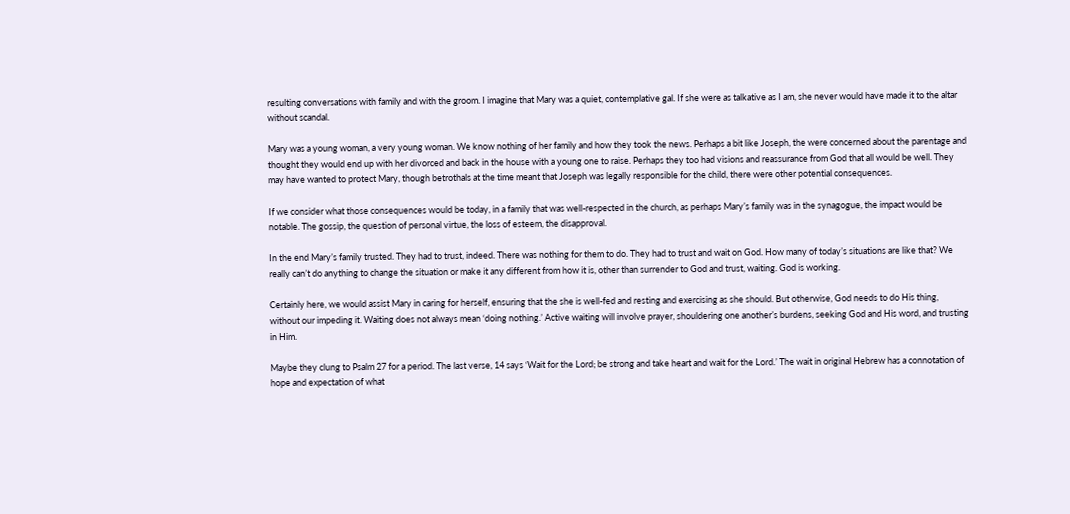resulting conversations with family and with the groom. I imagine that Mary was a quiet, contemplative gal. If she were as talkative as I am, she never would have made it to the altar without scandal.

Mary was a young woman, a very young woman. We know nothing of her family and how they took the news. Perhaps a bit like Joseph, the were concerned about the parentage and thought they would end up with her divorced and back in the house with a young one to raise. Perhaps they too had visions and reassurance from God that all would be well. They may have wanted to protect Mary, though betrothals at the time meant that Joseph was legally responsible for the child, there were other potential consequences.

If we consider what those consequences would be today, in a family that was well-respected in the church, as perhaps Mary’s family was in the synagogue, the impact would be notable. The gossip, the question of personal virtue, the loss of esteem, the disapproval.

In the end Mary’s family trusted. They had to trust, indeed. There was nothing for them to do. They had to trust and wait on God. How many of today’s situations are like that? We really can’t do anything to change the situation or make it any different from how it is, other than surrender to God and trust, waiting. God is working.

Certainly here, we would assist Mary in caring for herself, ensuring that the she is well-fed and resting and exercising as she should. But otherwise, God needs to do His thing, without our impeding it. Waiting does not always mean ‘doing nothing.’ Active waiting will involve prayer, shouldering one another’s burdens, seeking God and His word, and trusting in Him.

Maybe they clung to Psalm 27 for a period. The last verse, 14 says ‘Wait for the Lord; be strong and take heart and wait for the Lord.’ The wait in original Hebrew has a connotation of hope and expectation of what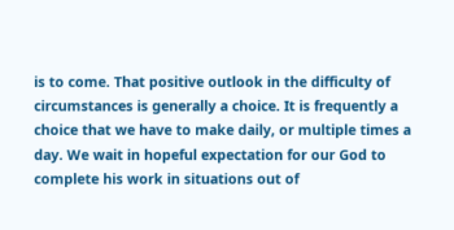is to come. That positive outlook in the difficulty of circumstances is generally a choice. It is frequently a choice that we have to make daily, or multiple times a day. We wait in hopeful expectation for our God to complete his work in situations out of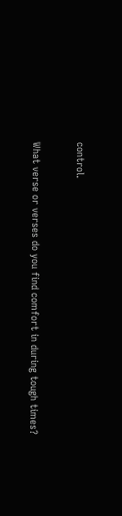control.

What verse or verses do you find comfort in during tough times?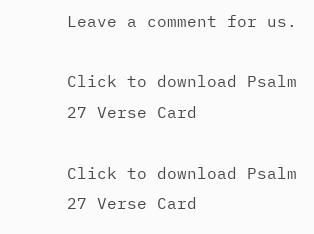Leave a comment for us.

Click to download Psalm 27 Verse Card

Click to download Psalm 27 Verse Card